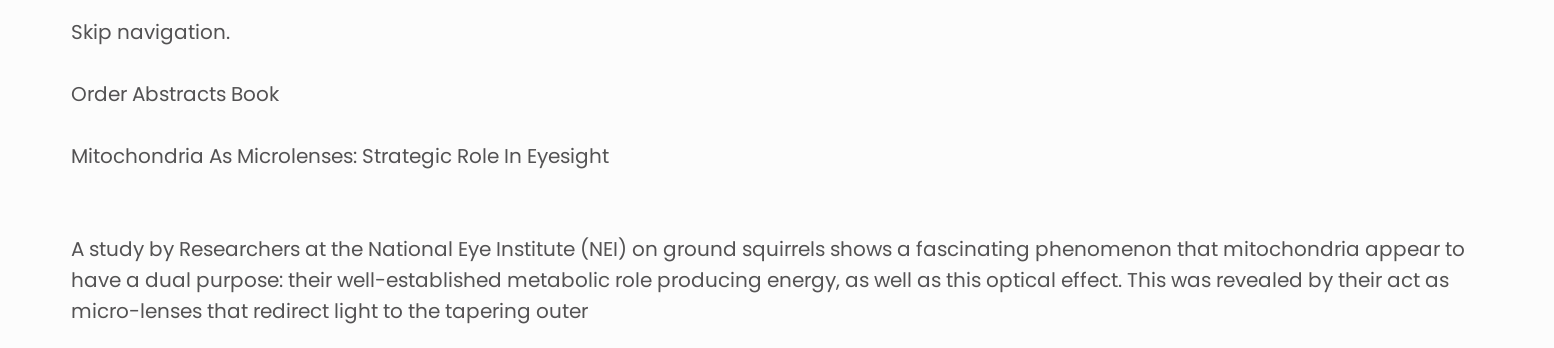Skip navigation.

Order Abstracts Book

Mitochondria As Microlenses: Strategic Role In Eyesight


A study by Researchers at the National Eye Institute (NEI) on ground squirrels shows a fascinating phenomenon that mitochondria appear to have a dual purpose: their well-established metabolic role producing energy, as well as this optical effect. This was revealed by their act as micro-lenses that redirect light to the tapering outer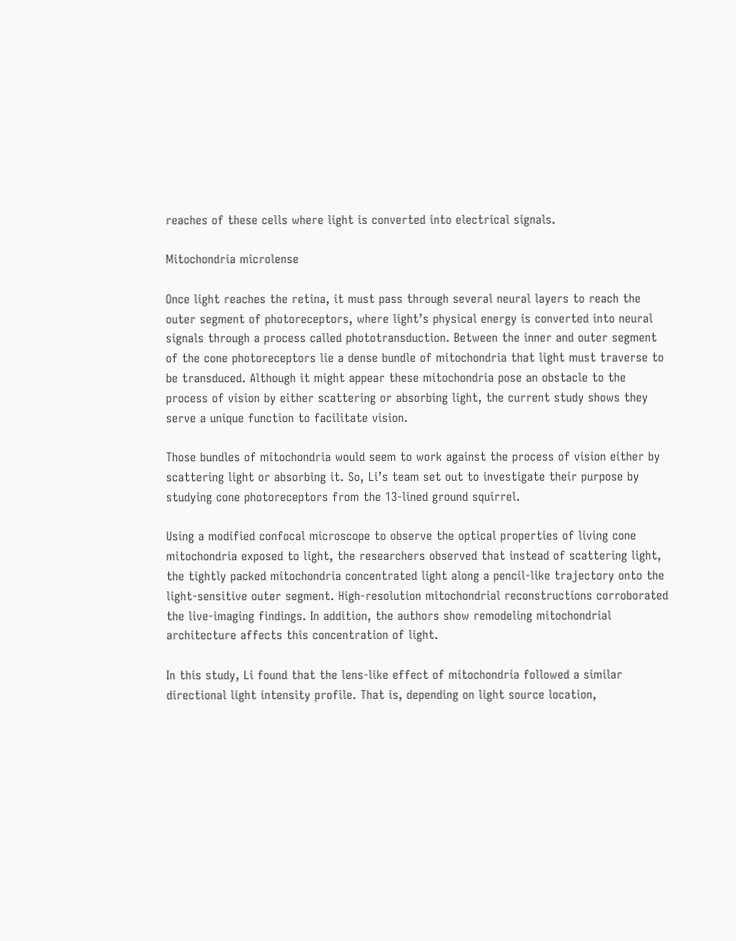reaches of these cells where light is converted into electrical signals.

Mitochondria microlense

Once light reaches the retina, it must pass through several neural layers to reach the outer segment of photoreceptors, where light’s physical energy is converted into neural signals through a process called phototransduction. Between the inner and outer segment of the cone photoreceptors lie a dense bundle of mitochondria that light must traverse to be transduced. Although it might appear these mitochondria pose an obstacle to the process of vision by either scattering or absorbing light, the current study shows they serve a unique function to facilitate vision.

Those bundles of mitochondria would seem to work against the process of vision either by scattering light or absorbing it. So, Li’s team set out to investigate their purpose by studying cone photoreceptors from the 13-lined ground squirrel.

Using a modified confocal microscope to observe the optical properties of living cone mitochondria exposed to light, the researchers observed that instead of scattering light, the tightly packed mitochondria concentrated light along a pencil-like trajectory onto the light-sensitive outer segment. High-resolution mitochondrial reconstructions corroborated the live-imaging findings. In addition, the authors show remodeling mitochondrial architecture affects this concentration of light.

In this study, Li found that the lens-like effect of mitochondria followed a similar directional light intensity profile. That is, depending on light source location,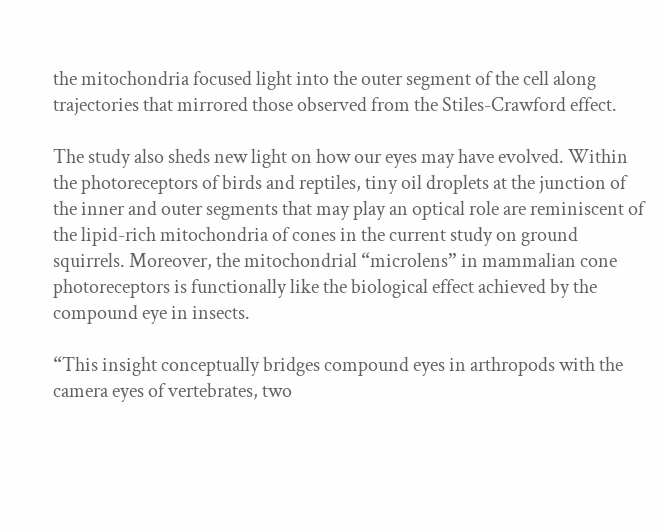the mitochondria focused light into the outer segment of the cell along trajectories that mirrored those observed from the Stiles-Crawford effect.

The study also sheds new light on how our eyes may have evolved. Within the photoreceptors of birds and reptiles, tiny oil droplets at the junction of the inner and outer segments that may play an optical role are reminiscent of the lipid-rich mitochondria of cones in the current study on ground squirrels. Moreover, the mitochondrial “microlens” in mammalian cone photoreceptors is functionally like the biological effect achieved by the compound eye in insects.

“This insight conceptually bridges compound eyes in arthropods with the camera eyes of vertebrates, two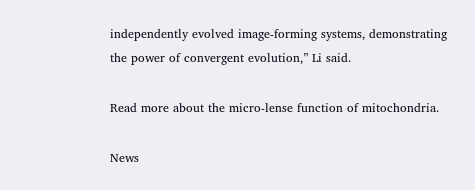independently evolved image-forming systems, demonstrating the power of convergent evolution,” Li said.

Read more about the micro-lense function of mitochondria.

News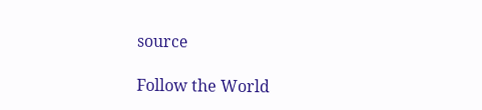source

Follow the World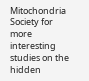Mitochondria Society for more interesting studies on the hidden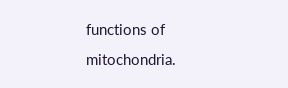functions of mitochondria.